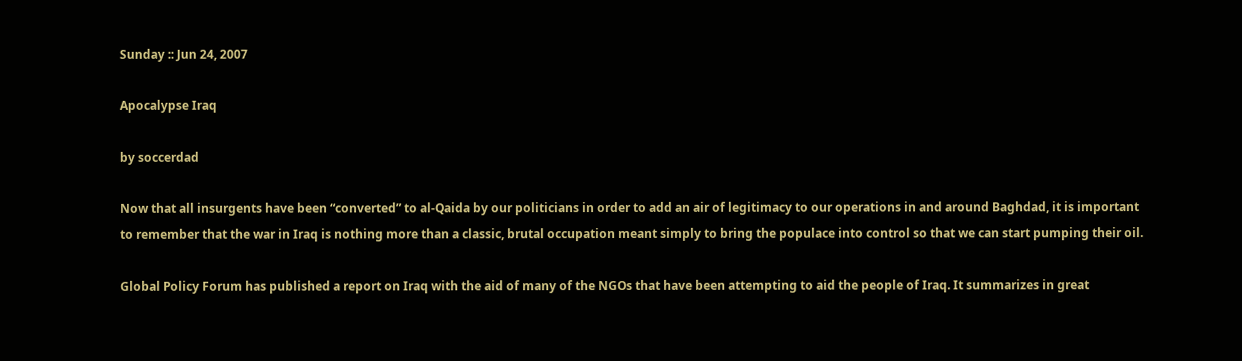Sunday :: Jun 24, 2007

Apocalypse Iraq

by soccerdad

Now that all insurgents have been “converted” to al-Qaida by our politicians in order to add an air of legitimacy to our operations in and around Baghdad, it is important to remember that the war in Iraq is nothing more than a classic, brutal occupation meant simply to bring the populace into control so that we can start pumping their oil.

Global Policy Forum has published a report on Iraq with the aid of many of the NGOs that have been attempting to aid the people of Iraq. It summarizes in great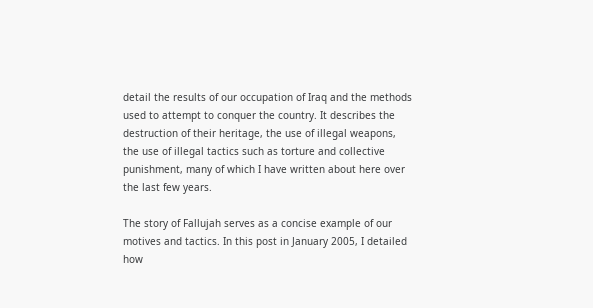detail the results of our occupation of Iraq and the methods used to attempt to conquer the country. It describes the destruction of their heritage, the use of illegal weapons, the use of illegal tactics such as torture and collective punishment, many of which I have written about here over the last few years.

The story of Fallujah serves as a concise example of our motives and tactics. In this post in January 2005, I detailed how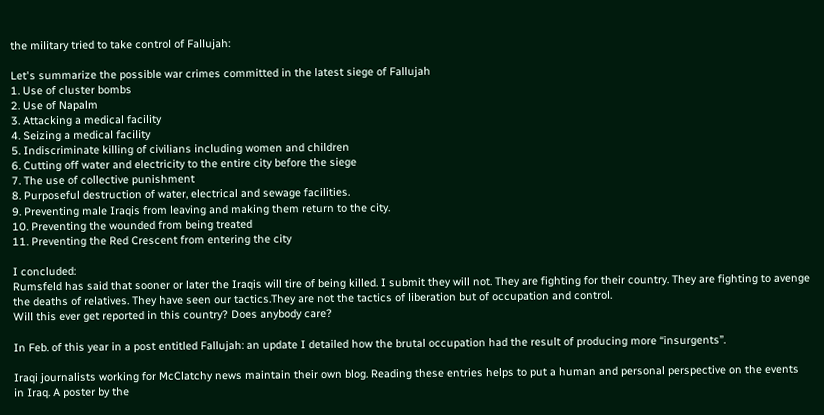the military tried to take control of Fallujah:

Let's summarize the possible war crimes committed in the latest siege of Fallujah
1. Use of cluster bombs
2. Use of Napalm
3. Attacking a medical facility
4. Seizing a medical facility
5. Indiscriminate killing of civilians including women and children
6. Cutting off water and electricity to the entire city before the siege
7. The use of collective punishment
8. Purposeful destruction of water, electrical and sewage facilities.
9. Preventing male Iraqis from leaving and making them return to the city.
10. Preventing the wounded from being treated
11. Preventing the Red Crescent from entering the city

I concluded:
Rumsfeld has said that sooner or later the Iraqis will tire of being killed. I submit they will not. They are fighting for their country. They are fighting to avenge the deaths of relatives. They have seen our tactics.They are not the tactics of liberation but of occupation and control.
Will this ever get reported in this country? Does anybody care?

In Feb. of this year in a post entitled Fallujah: an update I detailed how the brutal occupation had the result of producing more “insurgents”.

Iraqi journalists working for McClatchy news maintain their own blog. Reading these entries helps to put a human and personal perspective on the events in Iraq. A poster by the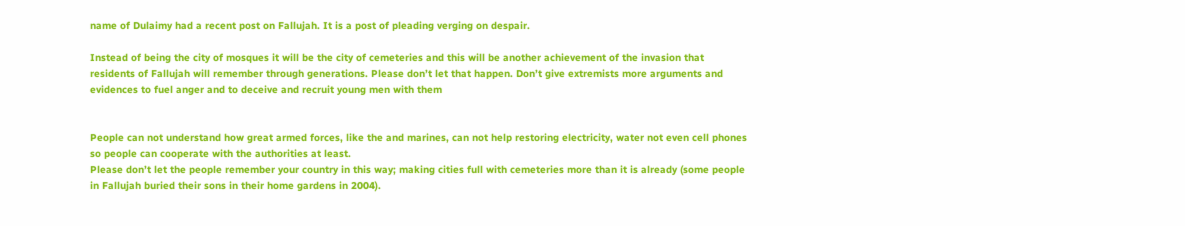name of Dulaimy had a recent post on Fallujah. It is a post of pleading verging on despair.

Instead of being the city of mosques it will be the city of cemeteries and this will be another achievement of the invasion that residents of Fallujah will remember through generations. Please don’t let that happen. Don’t give extremists more arguments and evidences to fuel anger and to deceive and recruit young men with them


People can not understand how great armed forces, like the and marines, can not help restoring electricity, water not even cell phones so people can cooperate with the authorities at least.
Please don’t let the people remember your country in this way; making cities full with cemeteries more than it is already (some people in Fallujah buried their sons in their home gardens in 2004).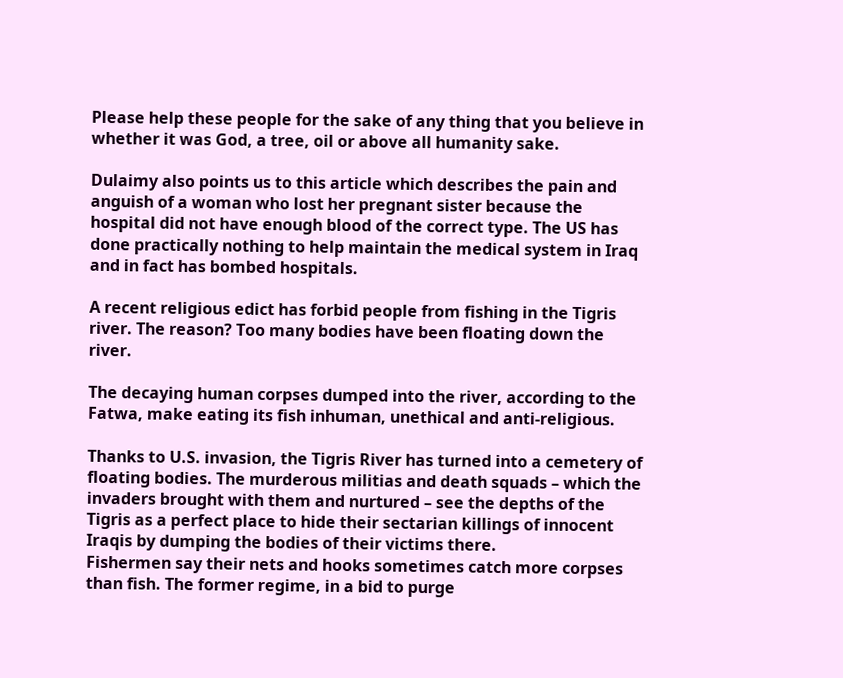Please help these people for the sake of any thing that you believe in whether it was God, a tree, oil or above all humanity sake.

Dulaimy also points us to this article which describes the pain and anguish of a woman who lost her pregnant sister because the hospital did not have enough blood of the correct type. The US has done practically nothing to help maintain the medical system in Iraq and in fact has bombed hospitals.

A recent religious edict has forbid people from fishing in the Tigris river. The reason? Too many bodies have been floating down the river.

The decaying human corpses dumped into the river, according to the Fatwa, make eating its fish inhuman, unethical and anti-religious.

Thanks to U.S. invasion, the Tigris River has turned into a cemetery of floating bodies. The murderous militias and death squads – which the invaders brought with them and nurtured – see the depths of the Tigris as a perfect place to hide their sectarian killings of innocent Iraqis by dumping the bodies of their victims there.
Fishermen say their nets and hooks sometimes catch more corpses than fish. The former regime, in a bid to purge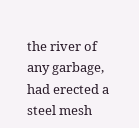the river of any garbage, had erected a steel mesh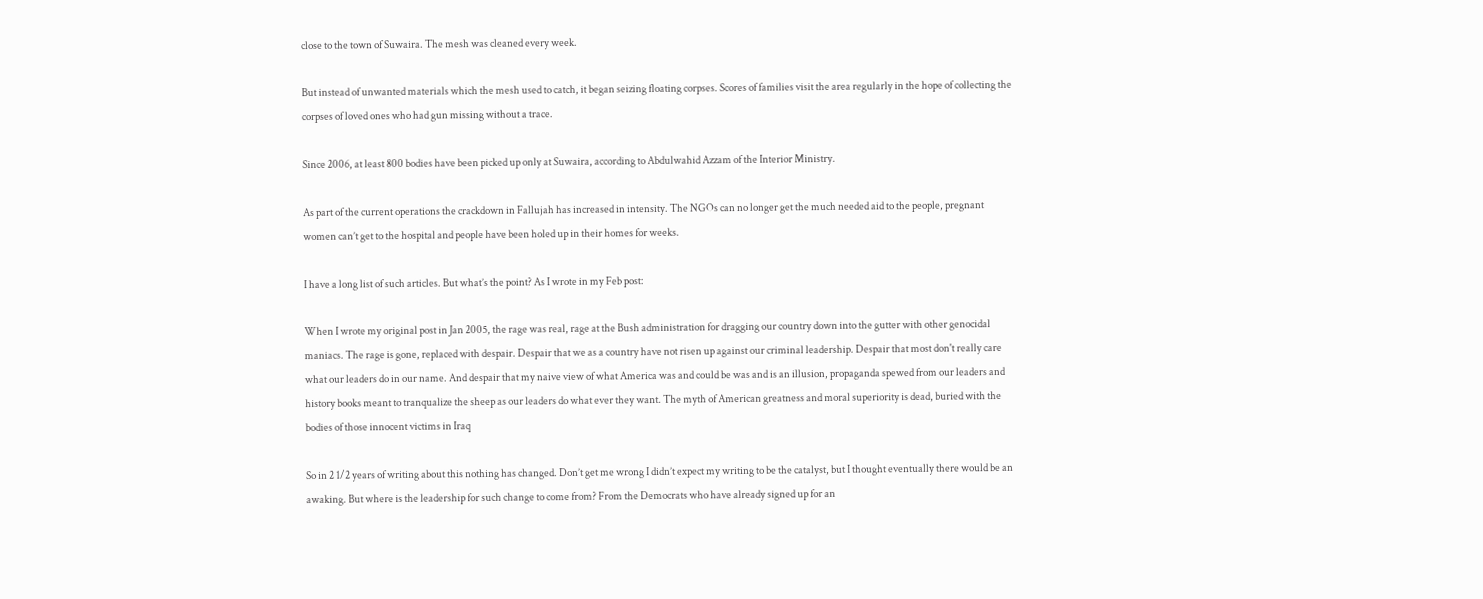close to the town of Suwaira. The mesh was cleaned every week.

But instead of unwanted materials which the mesh used to catch, it began seizing floating corpses. Scores of families visit the area regularly in the hope of collecting the corpses of loved ones who had gun missing without a trace.

Since 2006, at least 800 bodies have been picked up only at Suwaira, according to Abdulwahid Azzam of the Interior Ministry.

As part of the current operations the crackdown in Fallujah has increased in intensity. The NGOs can no longer get the much needed aid to the people, pregnant women can’t get to the hospital and people have been holed up in their homes for weeks.

I have a long list of such articles. But what’s the point? As I wrote in my Feb post:

When I wrote my original post in Jan 2005, the rage was real, rage at the Bush administration for dragging our country down into the gutter with other genocidal maniacs. The rage is gone, replaced with despair. Despair that we as a country have not risen up against our criminal leadership. Despair that most don't really care what our leaders do in our name. And despair that my naive view of what America was and could be was and is an illusion, propaganda spewed from our leaders and history books meant to tranqualize the sheep as our leaders do what ever they want. The myth of American greatness and moral superiority is dead, buried with the bodies of those innocent victims in Iraq

So in 2 1/2 years of writing about this nothing has changed. Don’t get me wrong I didn’t expect my writing to be the catalyst, but I thought eventually there would be an awaking. But where is the leadership for such change to come from? From the Democrats who have already signed up for an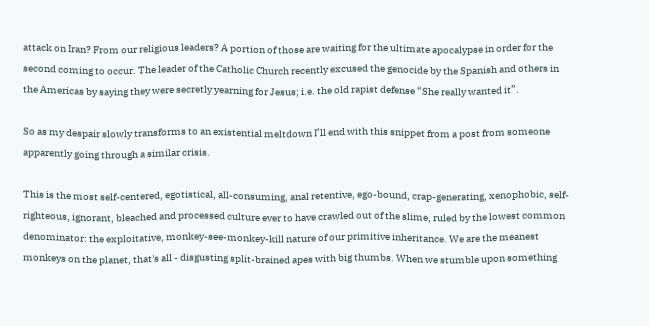attack on Iran? From our religious leaders? A portion of those are waiting for the ultimate apocalypse in order for the second coming to occur. The leader of the Catholic Church recently excused the genocide by the Spanish and others in the Americas by saying they were secretly yearning for Jesus; i.e. the old rapist defense “She really wanted it”.

So as my despair slowly transforms to an existential meltdown I’ll end with this snippet from a post from someone apparently going through a similar crisis.

This is the most self-centered, egotistical, all-consuming, anal retentive, ego-bound, crap-generating, xenophobic, self- righteous, ignorant, bleached and processed culture ever to have crawled out of the slime, ruled by the lowest common denominator: the exploitative, monkey-see-monkey-kill nature of our primitive inheritance. We are the meanest monkeys on the planet, that's all - disgusting split-brained apes with big thumbs. When we stumble upon something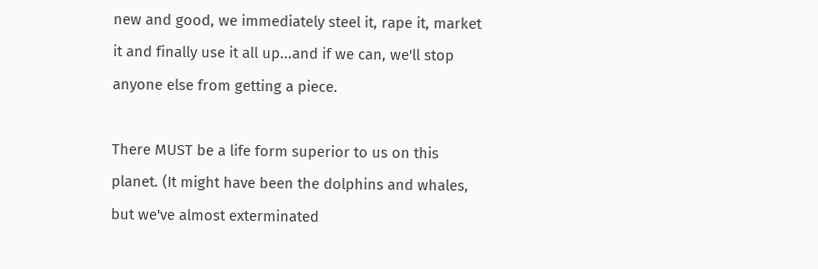new and good, we immediately steel it, rape it, market it and finally use it all up...and if we can, we'll stop anyone else from getting a piece.

There MUST be a life form superior to us on this planet. (It might have been the dolphins and whales, but we've almost exterminated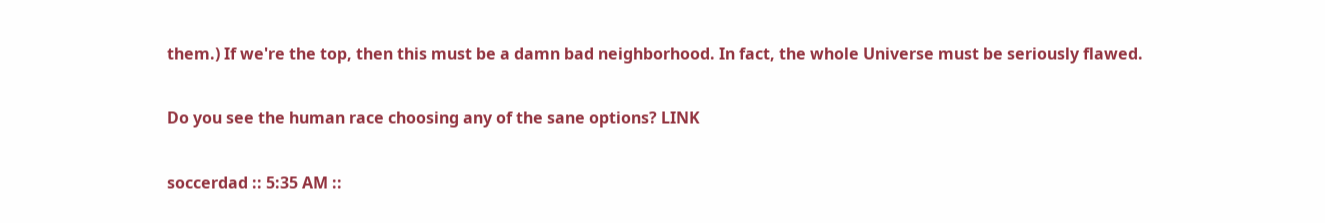them.) If we're the top, then this must be a damn bad neighborhood. In fact, the whole Universe must be seriously flawed.

Do you see the human race choosing any of the sane options? LINK

soccerdad :: 5:35 AM ::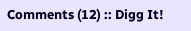Comments (12) :: Digg It!